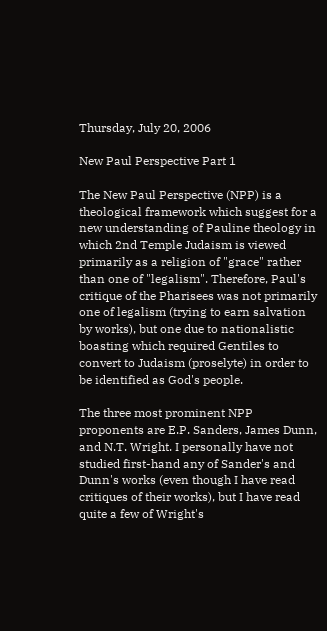Thursday, July 20, 2006

New Paul Perspective Part 1

The New Paul Perspective (NPP) is a theological framework which suggest for a new understanding of Pauline theology in which 2nd Temple Judaism is viewed primarily as a religion of "grace" rather than one of "legalism". Therefore, Paul's critique of the Pharisees was not primarily one of legalism (trying to earn salvation by works), but one due to nationalistic boasting which required Gentiles to convert to Judaism (proselyte) in order to be identified as God's people.

The three most prominent NPP proponents are E.P. Sanders, James Dunn, and N.T. Wright. I personally have not studied first-hand any of Sander's and Dunn's works (even though I have read critiques of their works), but I have read quite a few of Wright's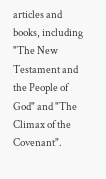articles and books, including "The New Testament and the People of God" and "The Climax of the Covenant".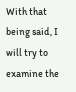With that being said, I will try to examine the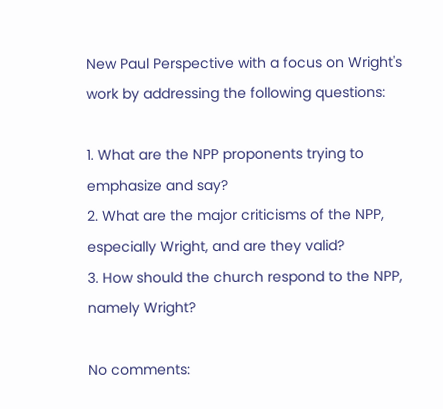New Paul Perspective with a focus on Wright's work by addressing the following questions:

1. What are the NPP proponents trying to emphasize and say?
2. What are the major criticisms of the NPP, especially Wright, and are they valid?
3. How should the church respond to the NPP, namely Wright?

No comments: